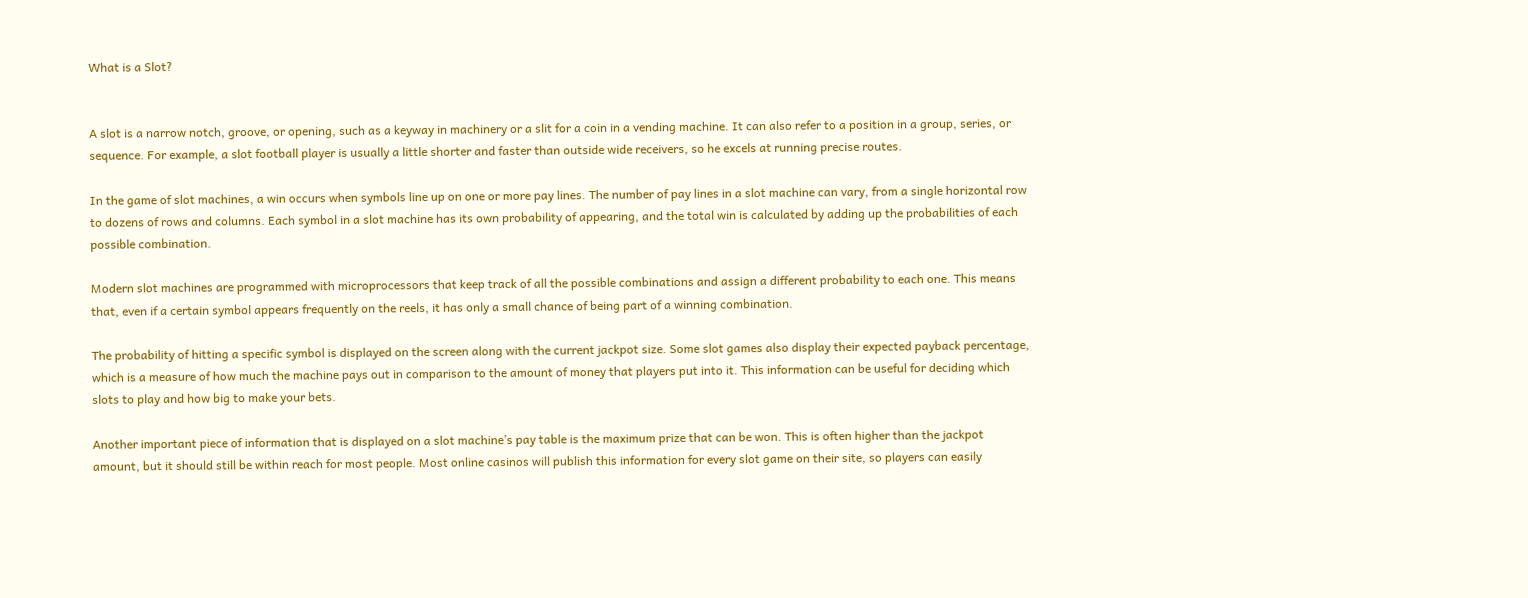What is a Slot?


A slot is a narrow notch, groove, or opening, such as a keyway in machinery or a slit for a coin in a vending machine. It can also refer to a position in a group, series, or sequence. For example, a slot football player is usually a little shorter and faster than outside wide receivers, so he excels at running precise routes.

In the game of slot machines, a win occurs when symbols line up on one or more pay lines. The number of pay lines in a slot machine can vary, from a single horizontal row to dozens of rows and columns. Each symbol in a slot machine has its own probability of appearing, and the total win is calculated by adding up the probabilities of each possible combination.

Modern slot machines are programmed with microprocessors that keep track of all the possible combinations and assign a different probability to each one. This means that, even if a certain symbol appears frequently on the reels, it has only a small chance of being part of a winning combination.

The probability of hitting a specific symbol is displayed on the screen along with the current jackpot size. Some slot games also display their expected payback percentage, which is a measure of how much the machine pays out in comparison to the amount of money that players put into it. This information can be useful for deciding which slots to play and how big to make your bets.

Another important piece of information that is displayed on a slot machine’s pay table is the maximum prize that can be won. This is often higher than the jackpot amount, but it should still be within reach for most people. Most online casinos will publish this information for every slot game on their site, so players can easily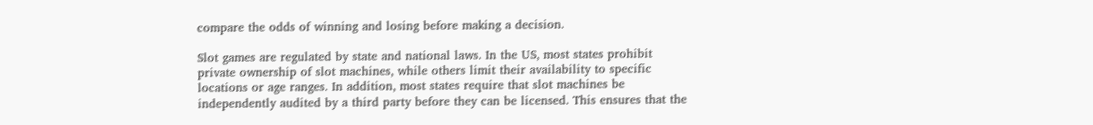compare the odds of winning and losing before making a decision.

Slot games are regulated by state and national laws. In the US, most states prohibit private ownership of slot machines, while others limit their availability to specific locations or age ranges. In addition, most states require that slot machines be independently audited by a third party before they can be licensed. This ensures that the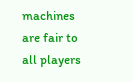machines are fair to all players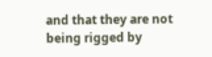and that they are not being rigged by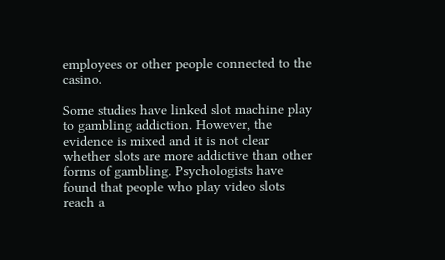employees or other people connected to the casino.

Some studies have linked slot machine play to gambling addiction. However, the evidence is mixed and it is not clear whether slots are more addictive than other forms of gambling. Psychologists have found that people who play video slots reach a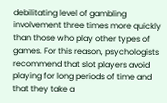debilitating level of gambling involvement three times more quickly than those who play other types of games. For this reason, psychologists recommend that slot players avoid playing for long periods of time and that they take a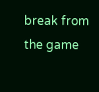break from the game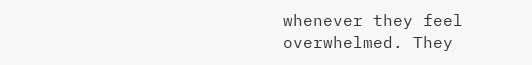whenever they feel overwhelmed. They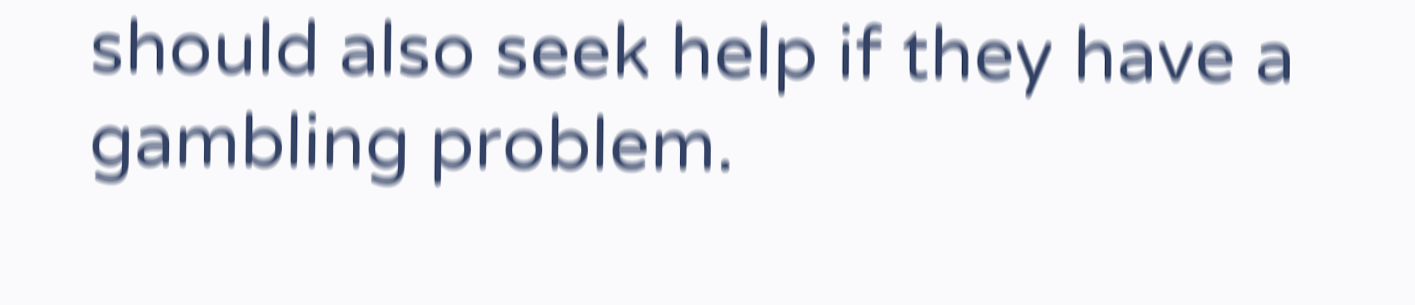should also seek help if they have a gambling problem.